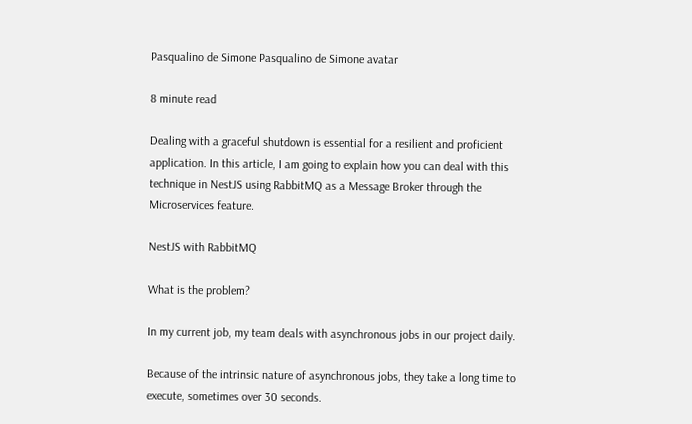Pasqualino de Simone Pasqualino de Simone avatar

8 minute read

Dealing with a graceful shutdown is essential for a resilient and proficient application. In this article, I am going to explain how you can deal with this technique in NestJS using RabbitMQ as a Message Broker through the Microservices feature.

NestJS with RabbitMQ

What is the problem?

In my current job, my team deals with asynchronous jobs in our project daily.

Because of the intrinsic nature of asynchronous jobs, they take a long time to execute, sometimes over 30 seconds.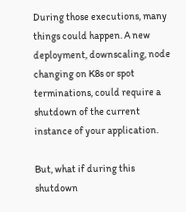During those executions, many things could happen. A new deployment, downscaling, node changing on K8s or spot terminations, could require a shutdown of the current instance of your application.

But, what if during this shutdown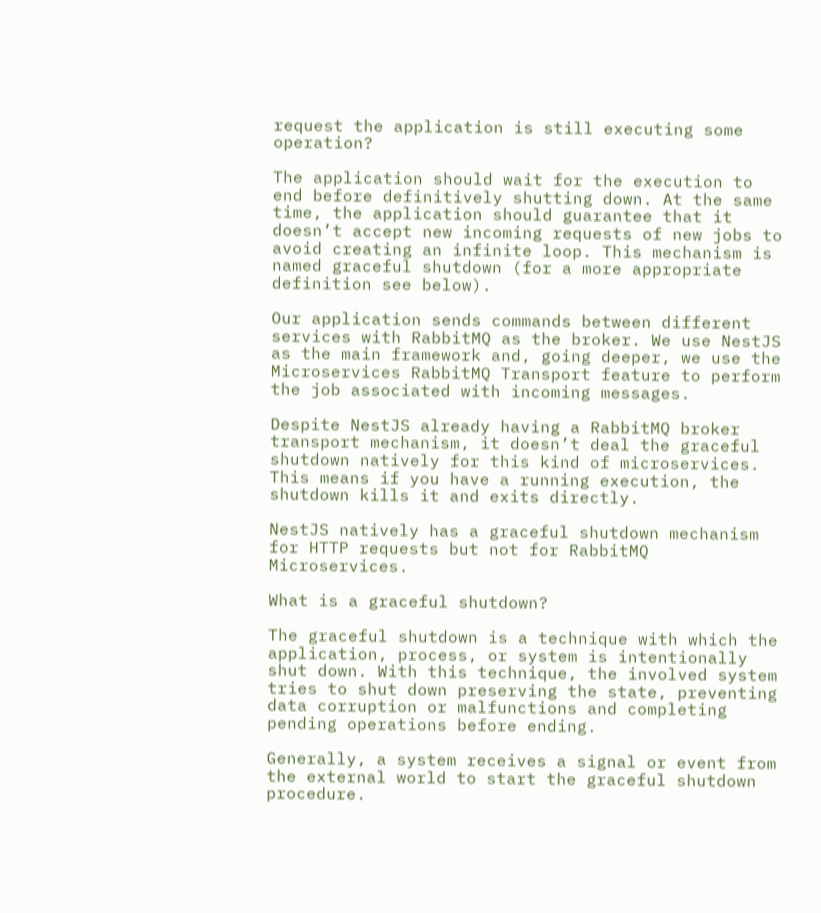request the application is still executing some operation?

The application should wait for the execution to end before definitively shutting down. At the same time, the application should guarantee that it doesn’t accept new incoming requests of new jobs to avoid creating an infinite loop. This mechanism is named graceful shutdown (for a more appropriate definition see below).

Our application sends commands between different services with RabbitMQ as the broker. We use NestJS as the main framework and, going deeper, we use the Microservices RabbitMQ Transport feature to perform the job associated with incoming messages.

Despite NestJS already having a RabbitMQ broker transport mechanism, it doesn’t deal the graceful shutdown natively for this kind of microservices. This means if you have a running execution, the shutdown kills it and exits directly.

NestJS natively has a graceful shutdown mechanism for HTTP requests but not for RabbitMQ Microservices.

What is a graceful shutdown?

The graceful shutdown is a technique with which the application, process, or system is intentionally shut down. With this technique, the involved system tries to shut down preserving the state, preventing data corruption or malfunctions and completing pending operations before ending.

Generally, a system receives a signal or event from the external world to start the graceful shutdown procedure.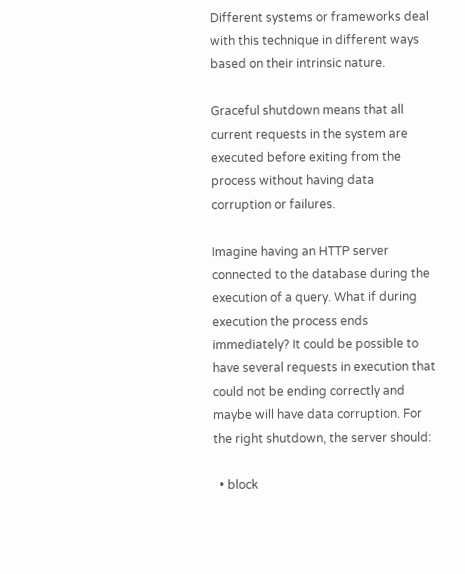Different systems or frameworks deal with this technique in different ways based on their intrinsic nature.

Graceful shutdown means that all current requests in the system are executed before exiting from the process without having data corruption or failures.

Imagine having an HTTP server connected to the database during the execution of a query. What if during execution the process ends immediately? It could be possible to have several requests in execution that could not be ending correctly and maybe will have data corruption. For the right shutdown, the server should:

  • block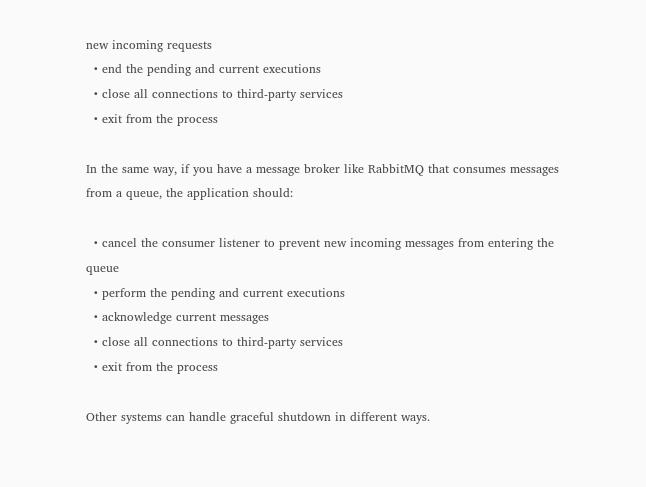new incoming requests
  • end the pending and current executions
  • close all connections to third-party services
  • exit from the process

In the same way, if you have a message broker like RabbitMQ that consumes messages from a queue, the application should:

  • cancel the consumer listener to prevent new incoming messages from entering the queue
  • perform the pending and current executions
  • acknowledge current messages
  • close all connections to third-party services
  • exit from the process

Other systems can handle graceful shutdown in different ways.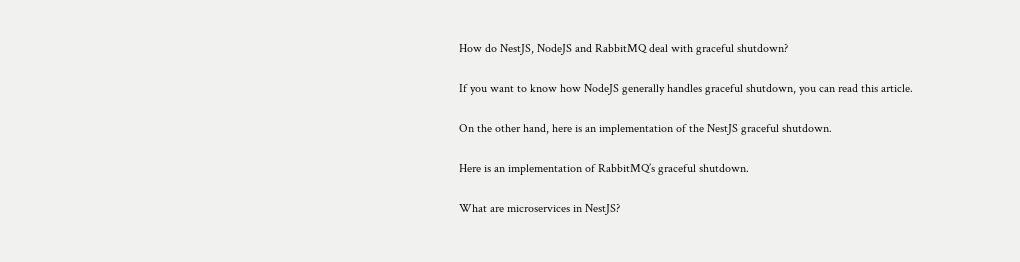How do NestJS, NodeJS and RabbitMQ deal with graceful shutdown?

If you want to know how NodeJS generally handles graceful shutdown, you can read this article.

On the other hand, here is an implementation of the NestJS graceful shutdown.

Here is an implementation of RabbitMQ’s graceful shutdown.

What are microservices in NestJS?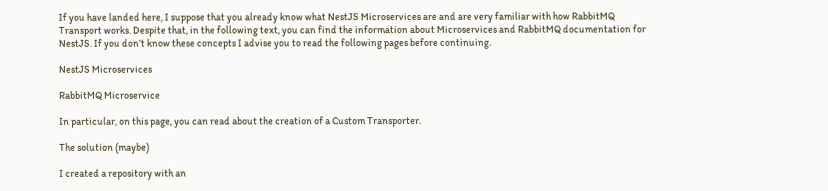If you have landed here, I suppose that you already know what NestJS Microservices are and are very familiar with how RabbitMQ Transport works. Despite that, in the following text, you can find the information about Microservices and RabbitMQ documentation for NestJS. If you don’t know these concepts I advise you to read the following pages before continuing.

NestJS Microservices

RabbitMQ Microservice

In particular, on this page, you can read about the creation of a Custom Transporter.

The solution (maybe)

I created a repository with an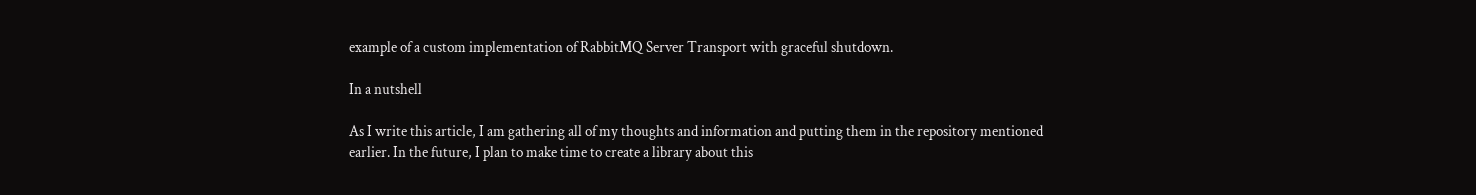example of a custom implementation of RabbitMQ Server Transport with graceful shutdown.

In a nutshell

As I write this article, I am gathering all of my thoughts and information and putting them in the repository mentioned earlier. In the future, I plan to make time to create a library about this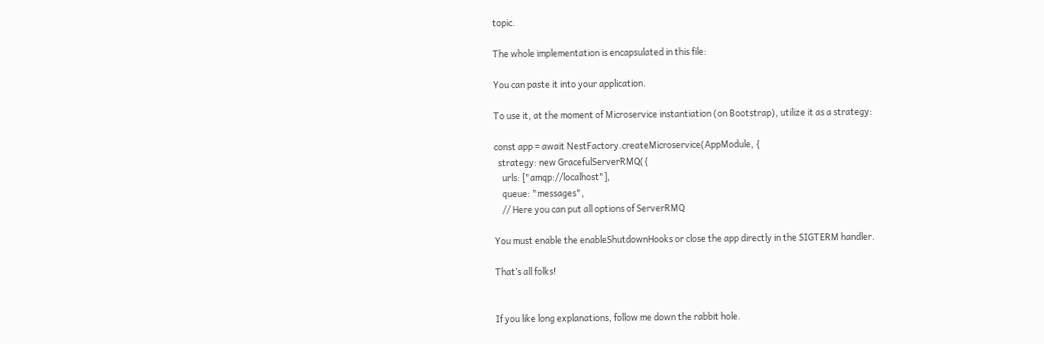topic.

The whole implementation is encapsulated in this file:

You can paste it into your application.

To use it, at the moment of Microservice instantiation (on Bootstrap), utilize it as a strategy:

const app = await NestFactory.createMicroservice(AppModule, {
  strategy: new GracefulServerRMQ({
    urls: ["amqp://localhost"],
    queue: "messages",
    // Here you can put all options of ServerRMQ

You must enable the enableShutdownHooks or close the app directly in the SIGTERM handler.

That’s all folks!


If you like long explanations, follow me down the rabbit hole.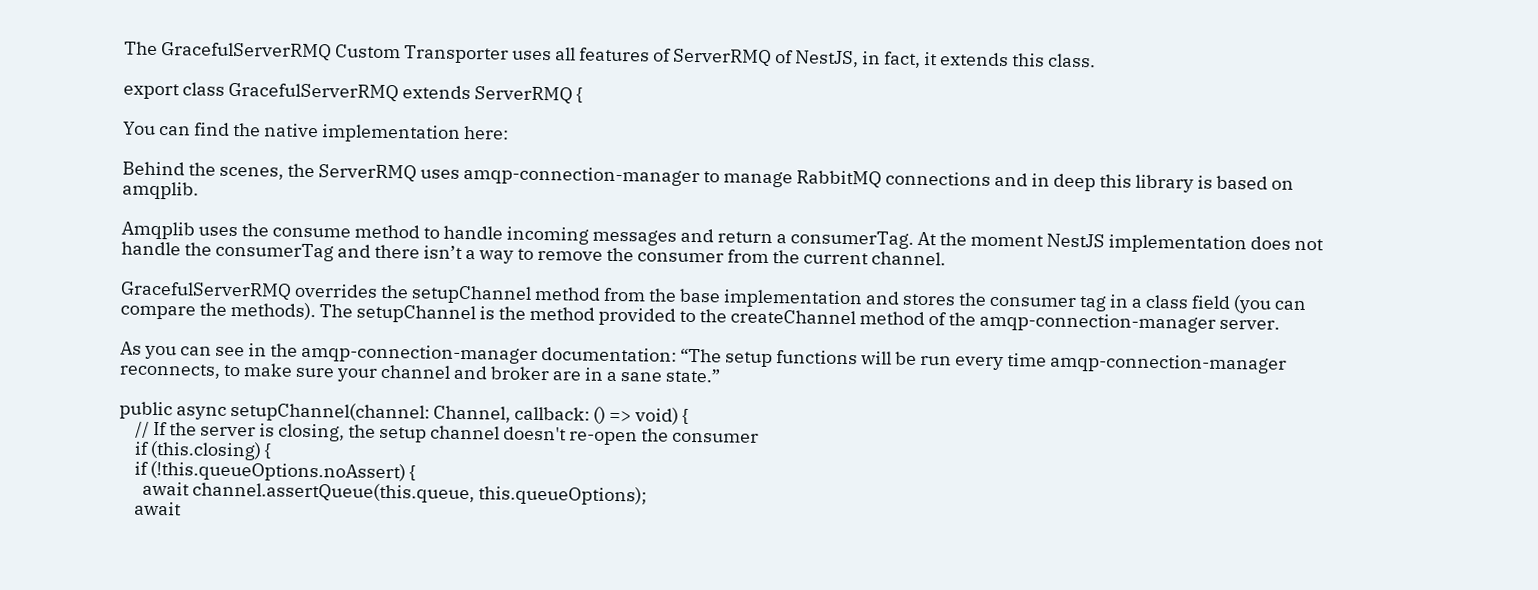The GracefulServerRMQ Custom Transporter uses all features of ServerRMQ of NestJS, in fact, it extends this class.

export class GracefulServerRMQ extends ServerRMQ {

You can find the native implementation here:

Behind the scenes, the ServerRMQ uses amqp-connection-manager to manage RabbitMQ connections and in deep this library is based on amqplib.

Amqplib uses the consume method to handle incoming messages and return a consumerTag. At the moment NestJS implementation does not handle the consumerTag and there isn’t a way to remove the consumer from the current channel.

GracefulServerRMQ overrides the setupChannel method from the base implementation and stores the consumer tag in a class field (you can compare the methods). The setupChannel is the method provided to the createChannel method of the amqp-connection-manager server.

As you can see in the amqp-connection-manager documentation: “The setup functions will be run every time amqp-connection-manager reconnects, to make sure your channel and broker are in a sane state.”

public async setupChannel(channel: Channel, callback: () => void) {
    // If the server is closing, the setup channel doesn't re-open the consumer
    if (this.closing) {
    if (!this.queueOptions.noAssert) {
      await channel.assertQueue(this.queue, this.queueOptions);
    await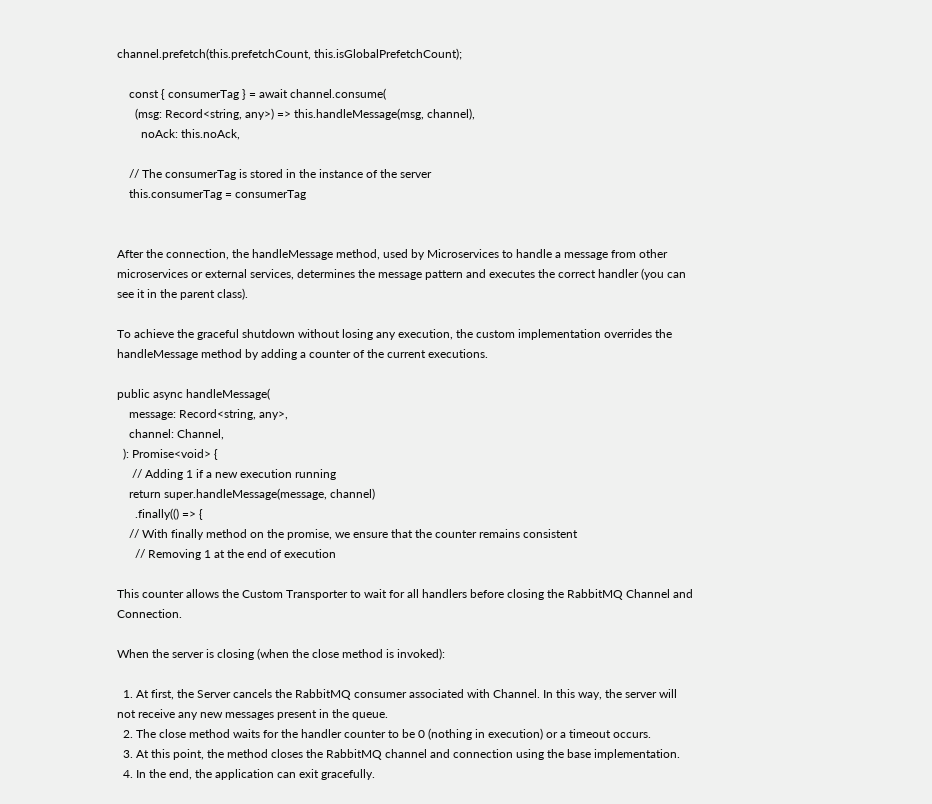channel.prefetch(this.prefetchCount, this.isGlobalPrefetchCount);

    const { consumerTag } = await channel.consume(
      (msg: Record<string, any>) => this.handleMessage(msg, channel),
        noAck: this.noAck,

    // The consumerTag is stored in the instance of the server
    this.consumerTag = consumerTag


After the connection, the handleMessage method, used by Microservices to handle a message from other microservices or external services, determines the message pattern and executes the correct handler (you can see it in the parent class).

To achieve the graceful shutdown without losing any execution, the custom implementation overrides the handleMessage method by adding a counter of the current executions.

public async handleMessage(
    message: Record<string, any>,
    channel: Channel,
  ): Promise<void> {
     // Adding 1 if a new execution running
    return super.handleMessage(message, channel)
      .finally(() => {
    // With finally method on the promise, we ensure that the counter remains consistent
      // Removing 1 at the end of execution

This counter allows the Custom Transporter to wait for all handlers before closing the RabbitMQ Channel and Connection.

When the server is closing (when the close method is invoked):

  1. At first, the Server cancels the RabbitMQ consumer associated with Channel. In this way, the server will not receive any new messages present in the queue.
  2. The close method waits for the handler counter to be 0 (nothing in execution) or a timeout occurs.
  3. At this point, the method closes the RabbitMQ channel and connection using the base implementation.
  4. In the end, the application can exit gracefully.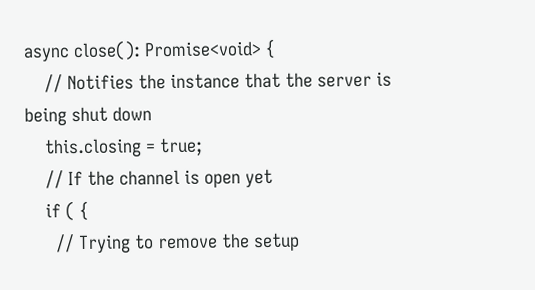async close(): Promise<void> {
    // Notifies the instance that the server is being shut down
    this.closing = true;
    // If the channel is open yet
    if ( {
      // Trying to remove the setup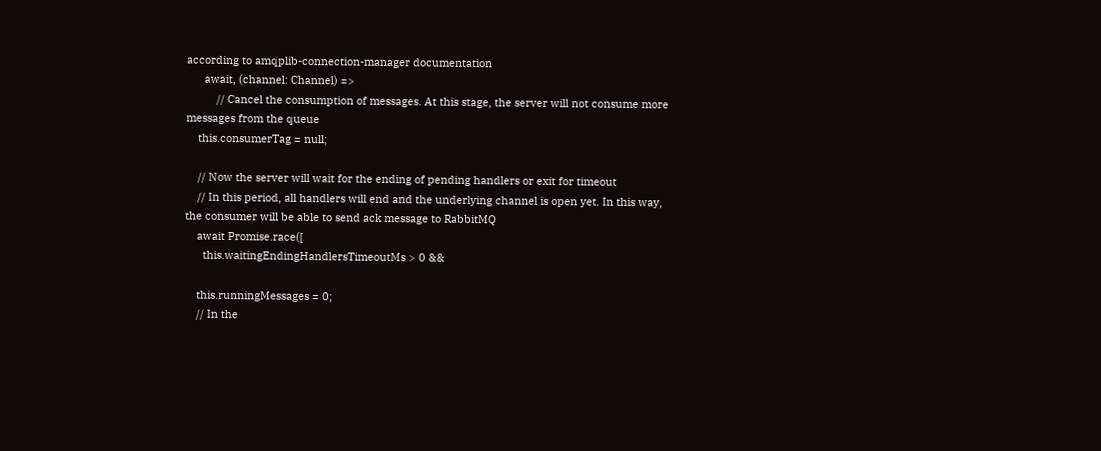according to amqplib-connection-manager documentation
      await, (channel: Channel) =>
          // Cancel the consumption of messages. At this stage, the server will not consume more messages from the queue
    this.consumerTag = null;

    // Now the server will wait for the ending of pending handlers or exit for timeout
    // In this period, all handlers will end and the underlying channel is open yet. In this way, the consumer will be able to send ack message to RabbitMQ
    await Promise.race([
      this.waitingEndingHandlersTimeoutMs > 0 &&

    this.runningMessages = 0;
    // In the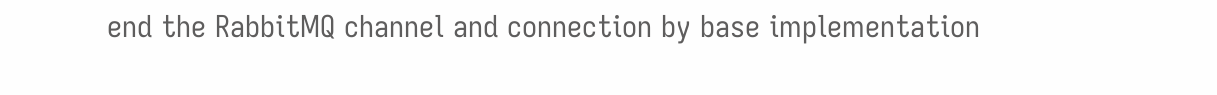end the RabbitMQ channel and connection by base implementation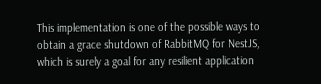This implementation is one of the possible ways to obtain a grace shutdown of RabbitMQ for NestJS, which is surely a goal for any resilient application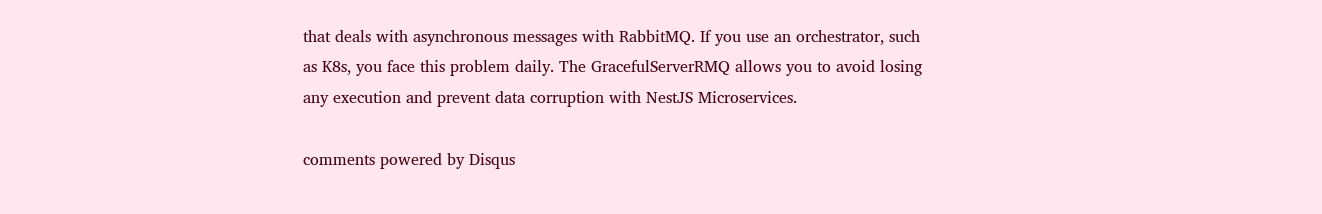that deals with asynchronous messages with RabbitMQ. If you use an orchestrator, such as K8s, you face this problem daily. The GracefulServerRMQ allows you to avoid losing any execution and prevent data corruption with NestJS Microservices.

comments powered by Disqus